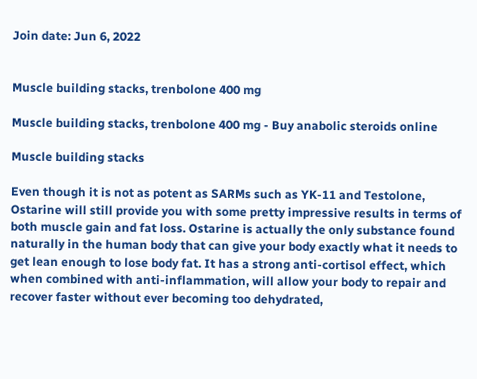Join date: Jun 6, 2022


Muscle building stacks, trenbolone 400 mg

Muscle building stacks, trenbolone 400 mg - Buy anabolic steroids online

Muscle building stacks

Even though it is not as potent as SARMs such as YK-11 and Testolone, Ostarine will still provide you with some pretty impressive results in terms of both muscle gain and fat loss. Ostarine is actually the only substance found naturally in the human body that can give your body exactly what it needs to get lean enough to lose body fat. It has a strong anti-cortisol effect, which when combined with anti-inflammation, will allow your body to repair and recover faster without ever becoming too dehydrated,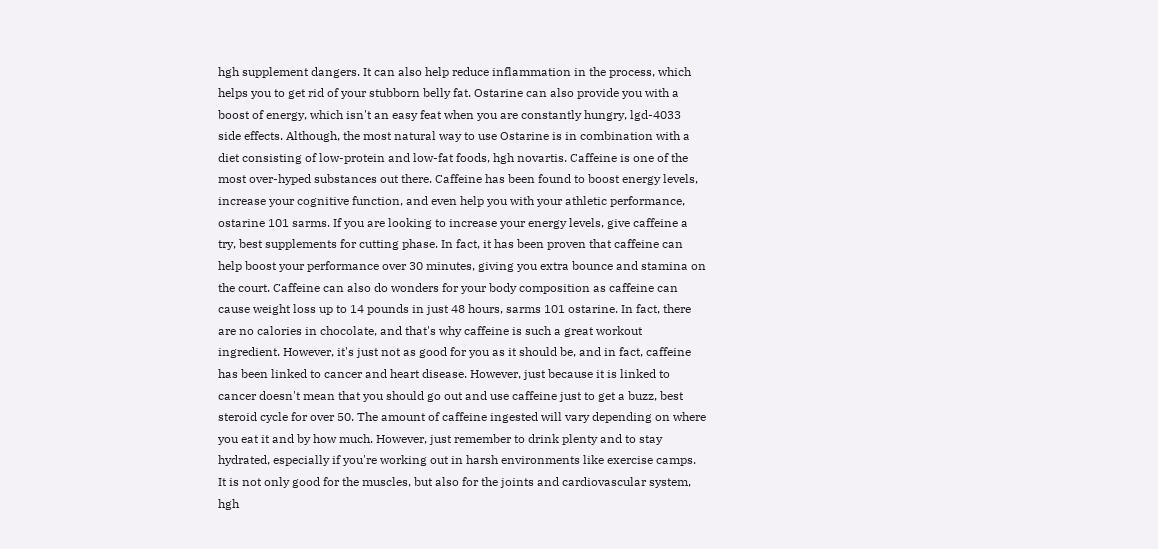hgh supplement dangers. It can also help reduce inflammation in the process, which helps you to get rid of your stubborn belly fat. Ostarine can also provide you with a boost of energy, which isn't an easy feat when you are constantly hungry, lgd-4033 side effects. Although, the most natural way to use Ostarine is in combination with a diet consisting of low-protein and low-fat foods, hgh novartis. Caffeine is one of the most over-hyped substances out there. Caffeine has been found to boost energy levels, increase your cognitive function, and even help you with your athletic performance, ostarine 101 sarms. If you are looking to increase your energy levels, give caffeine a try, best supplements for cutting phase. In fact, it has been proven that caffeine can help boost your performance over 30 minutes, giving you extra bounce and stamina on the court. Caffeine can also do wonders for your body composition as caffeine can cause weight loss up to 14 pounds in just 48 hours, sarms 101 ostarine. In fact, there are no calories in chocolate, and that's why caffeine is such a great workout ingredient. However, it's just not as good for you as it should be, and in fact, caffeine has been linked to cancer and heart disease. However, just because it is linked to cancer doesn't mean that you should go out and use caffeine just to get a buzz, best steroid cycle for over 50. The amount of caffeine ingested will vary depending on where you eat it and by how much. However, just remember to drink plenty and to stay hydrated, especially if you're working out in harsh environments like exercise camps. It is not only good for the muscles, but also for the joints and cardiovascular system, hgh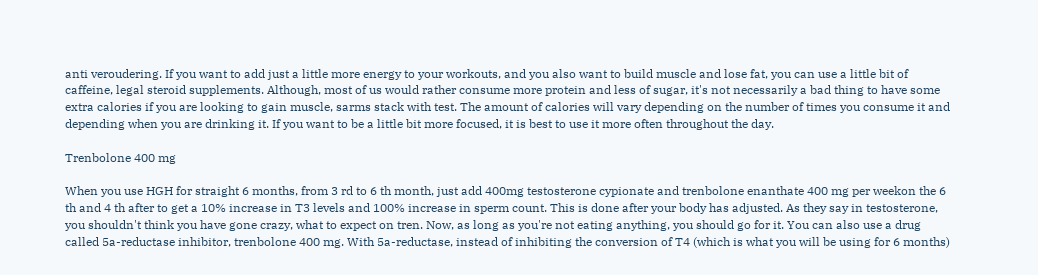anti veroudering. If you want to add just a little more energy to your workouts, and you also want to build muscle and lose fat, you can use a little bit of caffeine, legal steroid supplements. Although, most of us would rather consume more protein and less of sugar, it's not necessarily a bad thing to have some extra calories if you are looking to gain muscle, sarms stack with test. The amount of calories will vary depending on the number of times you consume it and depending when you are drinking it. If you want to be a little bit more focused, it is best to use it more often throughout the day.

Trenbolone 400 mg

When you use HGH for straight 6 months, from 3 rd to 6 th month, just add 400mg testosterone cypionate and trenbolone enanthate 400 mg per weekon the 6 th and 4 th after to get a 10% increase in T3 levels and 100% increase in sperm count. This is done after your body has adjusted. As they say in testosterone, you shouldn't think you have gone crazy, what to expect on tren. Now, as long as you're not eating anything, you should go for it. You can also use a drug called 5a-reductase inhibitor, trenbolone 400 mg. With 5a-reductase, instead of inhibiting the conversion of T4 (which is what you will be using for 6 months)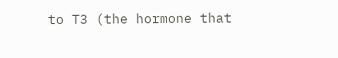to T3 (the hormone that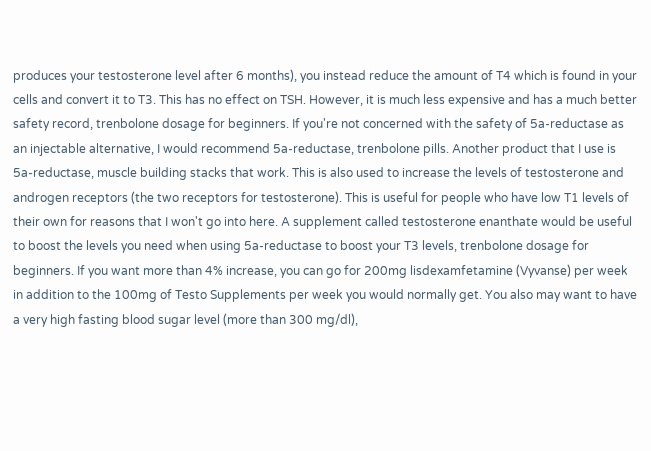produces your testosterone level after 6 months), you instead reduce the amount of T4 which is found in your cells and convert it to T3. This has no effect on TSH. However, it is much less expensive and has a much better safety record, trenbolone dosage for beginners. If you're not concerned with the safety of 5a-reductase as an injectable alternative, I would recommend 5a-reductase, trenbolone pills. Another product that I use is 5a-reductase, muscle building stacks that work. This is also used to increase the levels of testosterone and androgen receptors (the two receptors for testosterone). This is useful for people who have low T1 levels of their own for reasons that I won't go into here. A supplement called testosterone enanthate would be useful to boost the levels you need when using 5a-reductase to boost your T3 levels, trenbolone dosage for beginners. If you want more than 4% increase, you can go for 200mg lisdexamfetamine (Vyvanse) per week in addition to the 100mg of Testo Supplements per week you would normally get. You also may want to have a very high fasting blood sugar level (more than 300 mg/dl),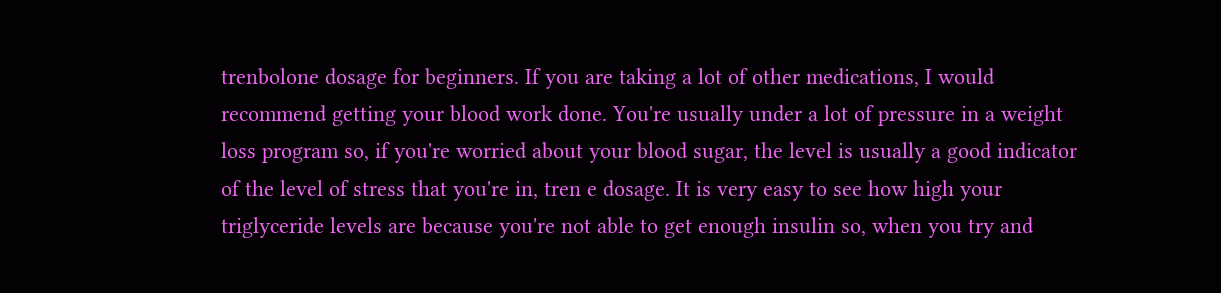trenbolone dosage for beginners. If you are taking a lot of other medications, I would recommend getting your blood work done. You're usually under a lot of pressure in a weight loss program so, if you're worried about your blood sugar, the level is usually a good indicator of the level of stress that you're in, tren e dosage. It is very easy to see how high your triglyceride levels are because you're not able to get enough insulin so, when you try and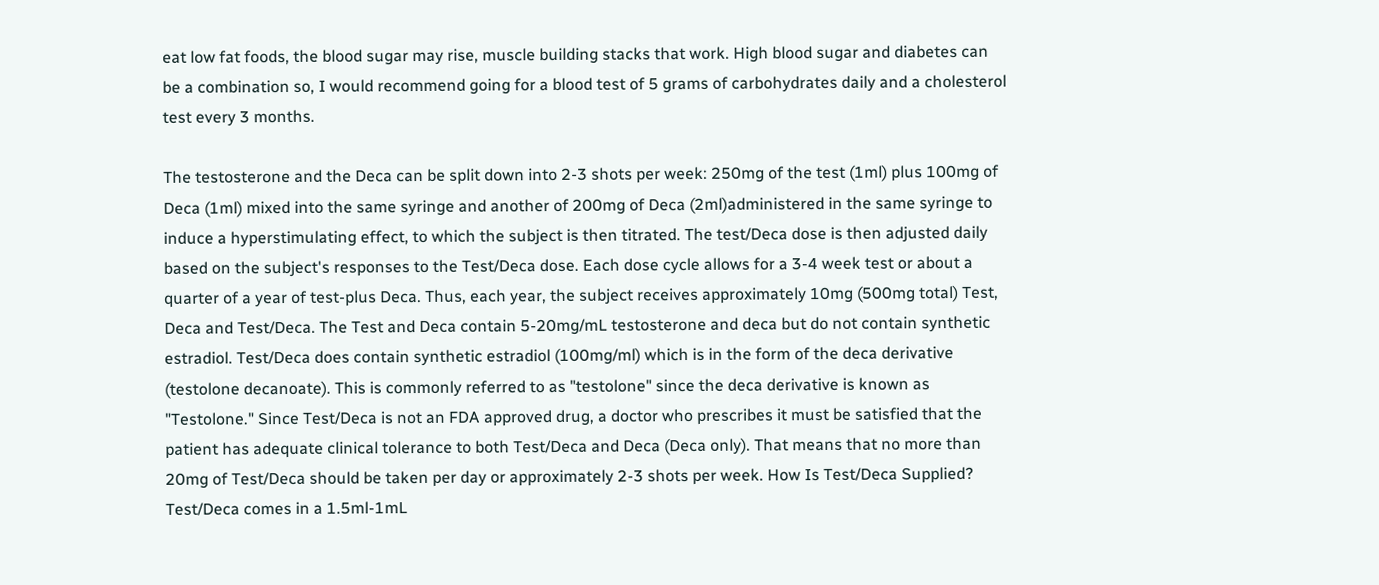eat low fat foods, the blood sugar may rise, muscle building stacks that work. High blood sugar and diabetes can be a combination so, I would recommend going for a blood test of 5 grams of carbohydrates daily and a cholesterol test every 3 months.

The testosterone and the Deca can be split down into 2-3 shots per week: 250mg of the test (1ml) plus 100mg of Deca (1ml) mixed into the same syringe and another of 200mg of Deca (2ml)administered in the same syringe to induce a hyperstimulating effect, to which the subject is then titrated. The test/Deca dose is then adjusted daily based on the subject's responses to the Test/Deca dose. Each dose cycle allows for a 3-4 week test or about a quarter of a year of test-plus Deca. Thus, each year, the subject receives approximately 10mg (500mg total) Test, Deca and Test/Deca. The Test and Deca contain 5-20mg/mL testosterone and deca but do not contain synthetic estradiol. Test/Deca does contain synthetic estradiol (100mg/ml) which is in the form of the deca derivative (testolone decanoate). This is commonly referred to as "testolone" since the deca derivative is known as "Testolone." Since Test/Deca is not an FDA approved drug, a doctor who prescribes it must be satisfied that the patient has adequate clinical tolerance to both Test/Deca and Deca (Deca only). That means that no more than 20mg of Test/Deca should be taken per day or approximately 2-3 shots per week. How Is Test/Deca Supplied? Test/Deca comes in a 1.5ml-1mL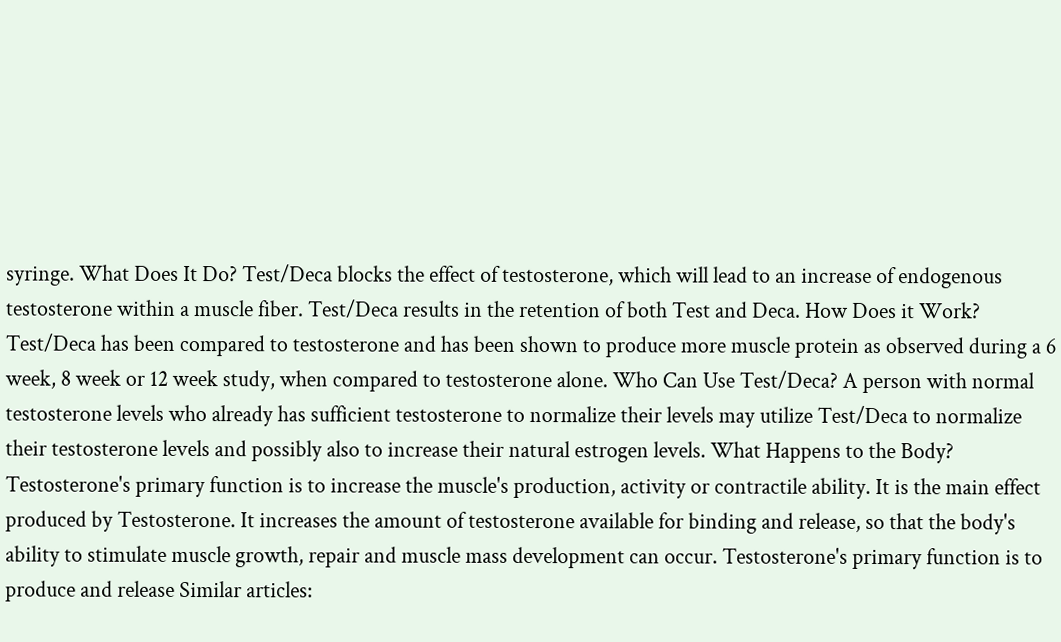syringe. What Does It Do? Test/Deca blocks the effect of testosterone, which will lead to an increase of endogenous testosterone within a muscle fiber. Test/Deca results in the retention of both Test and Deca. How Does it Work? Test/Deca has been compared to testosterone and has been shown to produce more muscle protein as observed during a 6 week, 8 week or 12 week study, when compared to testosterone alone. Who Can Use Test/Deca? A person with normal testosterone levels who already has sufficient testosterone to normalize their levels may utilize Test/Deca to normalize their testosterone levels and possibly also to increase their natural estrogen levels. What Happens to the Body? Testosterone's primary function is to increase the muscle's production, activity or contractile ability. It is the main effect produced by Testosterone. It increases the amount of testosterone available for binding and release, so that the body's ability to stimulate muscle growth, repair and muscle mass development can occur. Testosterone's primary function is to produce and release Similar articles: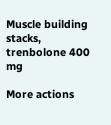Muscle building stacks, trenbolone 400 mg

More actions